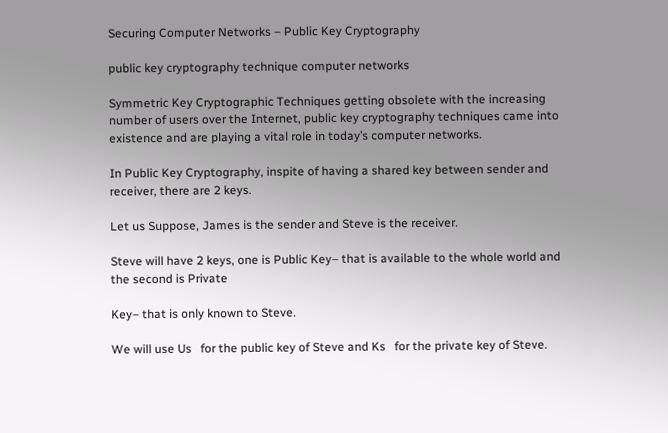Securing Computer Networks – Public Key Cryptography

public key cryptography technique computer networks

Symmetric Key Cryptographic Techniques getting obsolete with the increasing number of users over the Internet, public key cryptography techniques came into existence and are playing a vital role in today’s computer networks.

In Public Key Cryptography, inspite of having a shared key between sender and receiver, there are 2 keys.

Let us Suppose, James is the sender and Steve is the receiver.

Steve will have 2 keys, one is Public Key– that is available to the whole world and the second is Private

Key– that is only known to Steve.

We will use Us   for the public key of Steve and Ks   for the private key of Steve.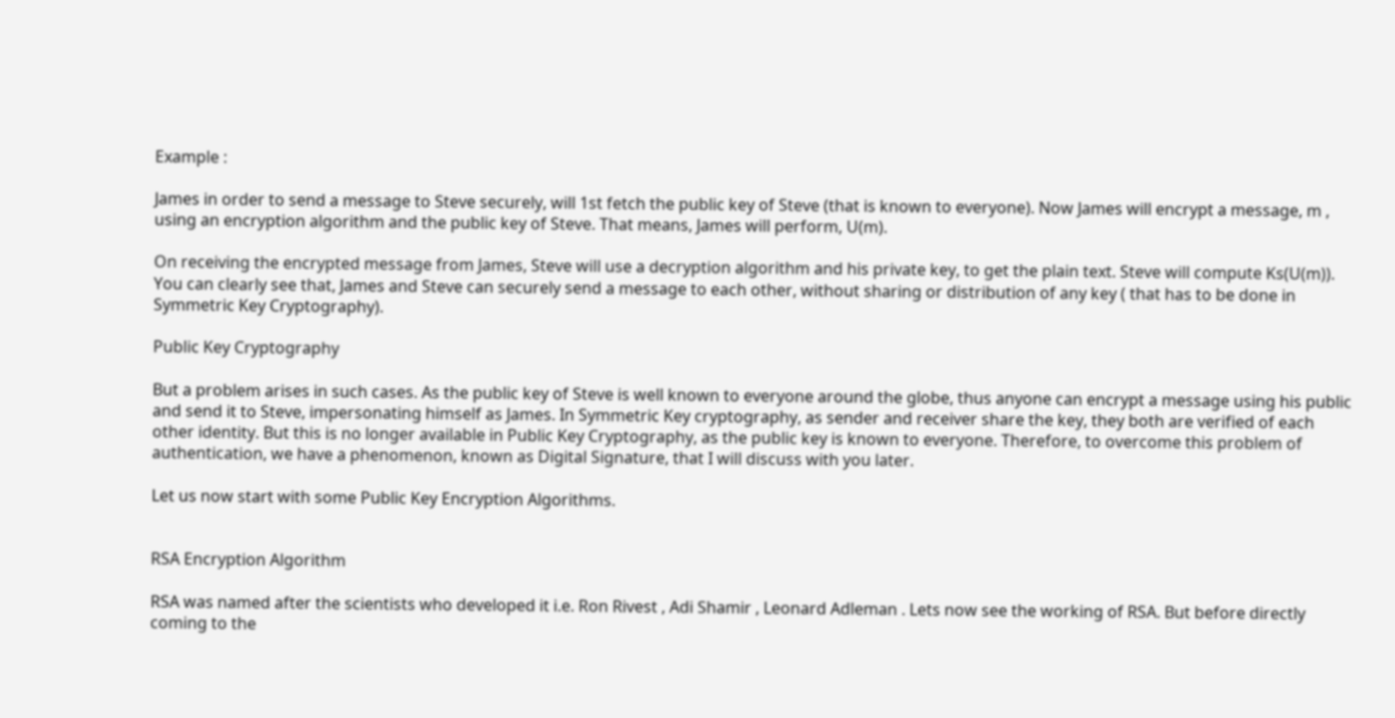Example :

James in order to send a message to Steve securely, will 1st fetch the public key of Steve (that is known to everyone). Now James will encrypt a message, m , using an encryption algorithm and the public key of Steve. That means, James will perform, U(m).

On receiving the encrypted message from James, Steve will use a decryption algorithm and his private key, to get the plain text. Steve will compute Ks(U(m)). You can clearly see that, James and Steve can securely send a message to each other, without sharing or distribution of any key ( that has to be done in Symmetric Key Cryptography).

Public Key Cryptography

But a problem arises in such cases. As the public key of Steve is well known to everyone around the globe, thus anyone can encrypt a message using his public and send it to Steve, impersonating himself as James. In Symmetric Key cryptography, as sender and receiver share the key, they both are verified of each other identity. But this is no longer available in Public Key Cryptography, as the public key is known to everyone. Therefore, to overcome this problem of authentication, we have a phenomenon, known as Digital Signature, that I will discuss with you later.

Let us now start with some Public Key Encryption Algorithms.


RSA Encryption Algorithm

RSA was named after the scientists who developed it i.e. Ron Rivest , Adi Shamir , Leonard Adleman . Lets now see the working of RSA. But before directly coming to the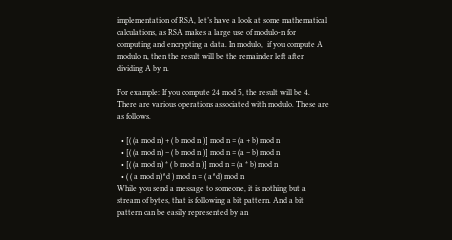implementation of RSA, let’s have a look at some mathematical calculations, as RSA makes a large use of modulo-n for computing and encrypting a data. In modulo,  if you compute A modulo n, then the result will be the remainder left after dividing A by n.

For example: If you compute 24 mod 5, the result will be 4. There are various operations associated with modulo. These are as follows.

  • [( (a mod n) + ( b mod n )] mod n = (a + b) mod n
  • [( (a mod n) – ( b mod n )] mod n = (a – b) mod n
  • [( (a mod n) * ( b mod n )] mod n = (a * b) mod n
  • ( ( a mod n)^d ) mod n = ( a^d) mod n
While you send a message to someone, it is nothing but a stream of bytes, that is following a bit pattern. And a bit pattern can be easily represented by an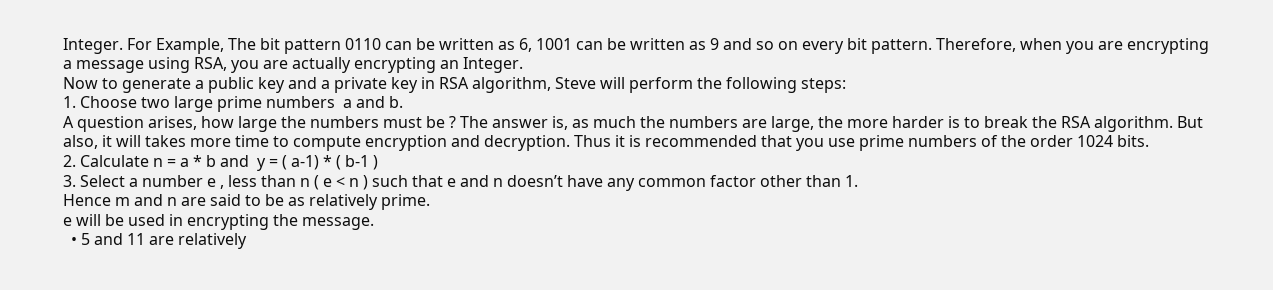Integer. For Example, The bit pattern 0110 can be written as 6, 1001 can be written as 9 and so on every bit pattern. Therefore, when you are encrypting a message using RSA, you are actually encrypting an Integer.
Now to generate a public key and a private key in RSA algorithm, Steve will perform the following steps:
1. Choose two large prime numbers  a and b.
A question arises, how large the numbers must be ? The answer is, as much the numbers are large, the more harder is to break the RSA algorithm. But also, it will takes more time to compute encryption and decryption. Thus it is recommended that you use prime numbers of the order 1024 bits.
2. Calculate n = a * b and  y = ( a-1) * ( b-1 )
3. Select a number e , less than n ( e < n ) such that e and n doesn’t have any common factor other than 1.
Hence m and n are said to be as relatively prime.
e will be used in encrypting the message.
  • 5 and 11 are relatively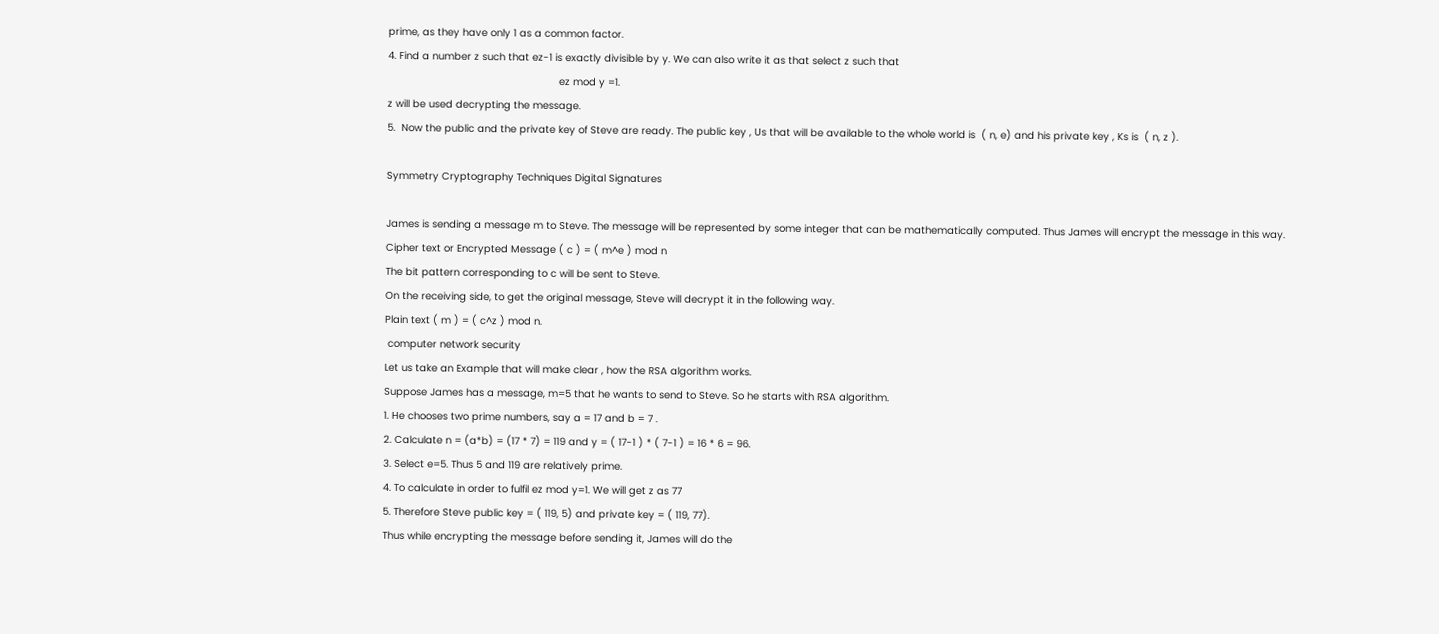prime, as they have only 1 as a common factor.
4. Find a number z such that ez-1 is exactly divisible by y. We can also write it as that select z such that
                                                         ez mod y =1.
z will be used decrypting the message.
5.  Now the public and the private key of Steve are ready. The public key , Us that will be available to the whole world is  ( n, e) and his private key , Ks is  ( n, z ).

Symmetry Cryptography Techniques Digital Signatures

James is sending a message m to Steve. The message will be represented by some integer that can be mathematically computed. Thus James will encrypt the message in this way.
Cipher text or Encrypted Message ( c ) = ( m^e ) mod n
The bit pattern corresponding to c will be sent to Steve.
On the receiving side, to get the original message, Steve will decrypt it in the following way.
Plain text ( m ) = ( c^z ) mod n.
 computer network security
Let us take an Example that will make clear , how the RSA algorithm works.
Suppose James has a message, m=5 that he wants to send to Steve. So he starts with RSA algorithm.
1. He chooses two prime numbers, say a = 17 and b = 7 .
2. Calculate n = (a*b) = (17 * 7) = 119 and y = ( 17-1 ) * ( 7-1 ) = 16 * 6 = 96.
3. Select e=5. Thus 5 and 119 are relatively prime.
4. To calculate in order to fulfil ez mod y=1. We will get z as 77
5. Therefore Steve public key = ( 119, 5) and private key = ( 119, 77).
Thus while encrypting the message before sending it, James will do the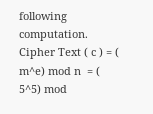following computation.
Cipher Text ( c ) = ( m^e) mod n  = ( 5^5) mod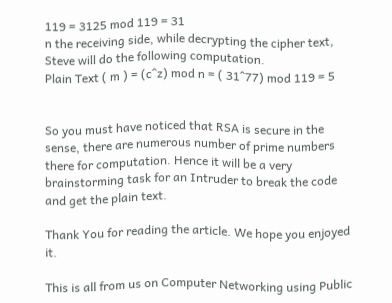119 = 3125 mod 119 = 31
n the receiving side, while decrypting the cipher text, Steve will do the following computation.
Plain Text ( m ) = (c^z) mod n = ( 31^77) mod 119 = 5


So you must have noticed that RSA is secure in the sense, there are numerous number of prime numbers there for computation. Hence it will be a very brainstorming task for an Intruder to break the code and get the plain text.

Thank You for reading the article. We hope you enjoyed it.

This is all from us on Computer Networking using Public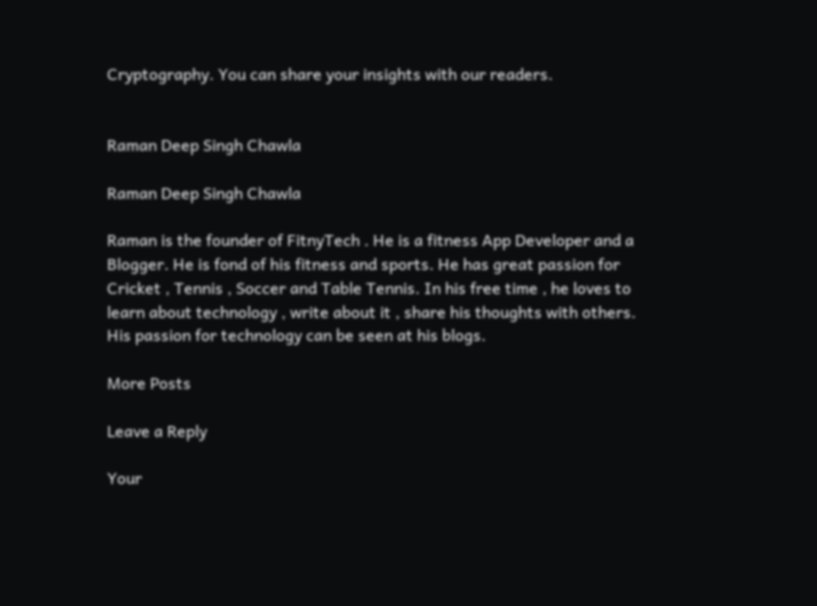Cryptography. You can share your insights with our readers.


Raman Deep Singh Chawla

Raman Deep Singh Chawla

Raman is the founder of FitnyTech . He is a fitness App Developer and a Blogger. He is fond of his fitness and sports. He has great passion for Cricket , Tennis , Soccer and Table Tennis. In his free time , he loves to learn about technology , write about it , share his thoughts with others. His passion for technology can be seen at his blogs.

More Posts

Leave a Reply

Your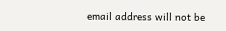email address will not be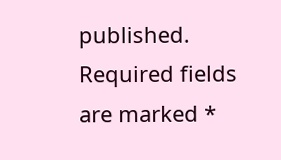published. Required fields are marked *